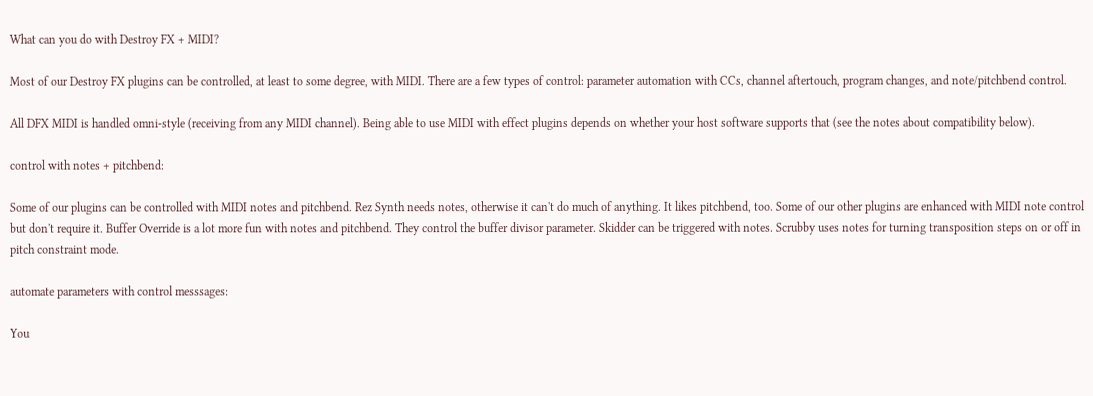What can you do with Destroy FX + MIDI?

Most of our Destroy FX plugins can be controlled, at least to some degree, with MIDI. There are a few types of control: parameter automation with CCs, channel aftertouch, program changes, and note/pitchbend control.

All DFX MIDI is handled omni-style (receiving from any MIDI channel). Being able to use MIDI with effect plugins depends on whether your host software supports that (see the notes about compatibility below).

control with notes + pitchbend:

Some of our plugins can be controlled with MIDI notes and pitchbend. Rez Synth needs notes, otherwise it can't do much of anything. It likes pitchbend, too. Some of our other plugins are enhanced with MIDI note control but don't require it. Buffer Override is a lot more fun with notes and pitchbend. They control the buffer divisor parameter. Skidder can be triggered with notes. Scrubby uses notes for turning transposition steps on or off in pitch constraint mode.

automate parameters with control messsages:

You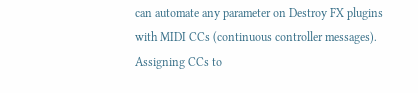can automate any parameter on Destroy FX plugins with MIDI CCs (continuous controller messages). Assigning CCs to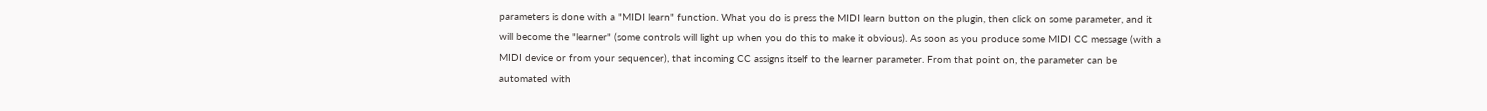parameters is done with a "MIDI learn" function. What you do is press the MIDI learn button on the plugin, then click on some parameter, and it will become the "learner" (some controls will light up when you do this to make it obvious). As soon as you produce some MIDI CC message (with a MIDI device or from your sequencer), that incoming CC assigns itself to the learner parameter. From that point on, the parameter can be automated with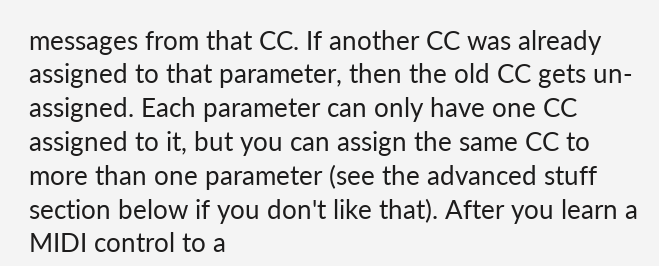messages from that CC. If another CC was already assigned to that parameter, then the old CC gets un-assigned. Each parameter can only have one CC assigned to it, but you can assign the same CC to more than one parameter (see the advanced stuff section below if you don't like that). After you learn a MIDI control to a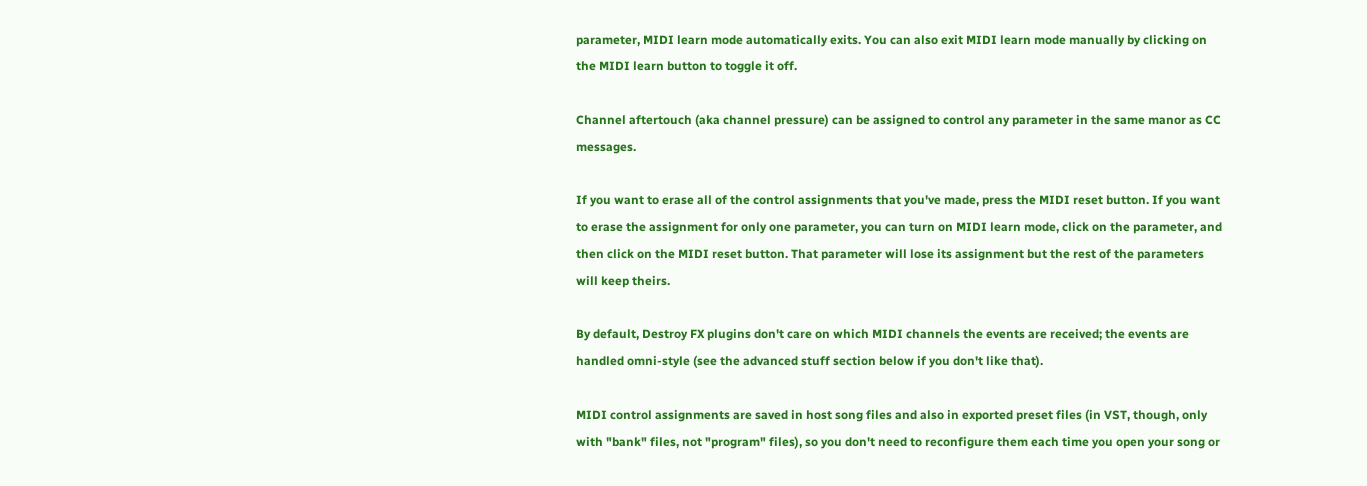parameter, MIDI learn mode automatically exits. You can also exit MIDI learn mode manually by clicking on the MIDI learn button to toggle it off.

Channel aftertouch (aka channel pressure) can be assigned to control any parameter in the same manor as CC messages.

If you want to erase all of the control assignments that you've made, press the MIDI reset button. If you want to erase the assignment for only one parameter, you can turn on MIDI learn mode, click on the parameter, and then click on the MIDI reset button. That parameter will lose its assignment but the rest of the parameters will keep theirs.

By default, Destroy FX plugins don't care on which MIDI channels the events are received; the events are handled omni-style (see the advanced stuff section below if you don't like that).

MIDI control assignments are saved in host song files and also in exported preset files (in VST, though, only with "bank" files, not "program" files), so you don't need to reconfigure them each time you open your song or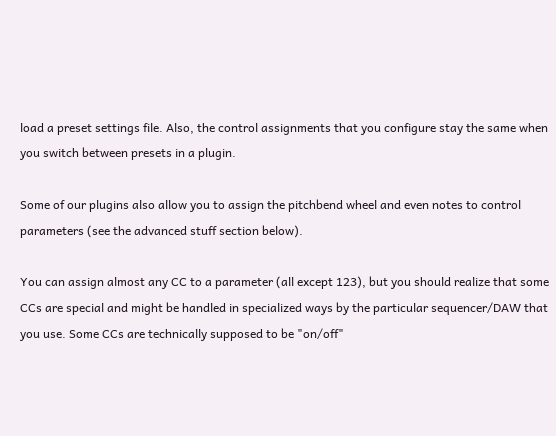load a preset settings file. Also, the control assignments that you configure stay the same when you switch between presets in a plugin.

Some of our plugins also allow you to assign the pitchbend wheel and even notes to control parameters (see the advanced stuff section below).

You can assign almost any CC to a parameter (all except 123), but you should realize that some CCs are special and might be handled in specialized ways by the particular sequencer/DAW that you use. Some CCs are technically supposed to be "on/off"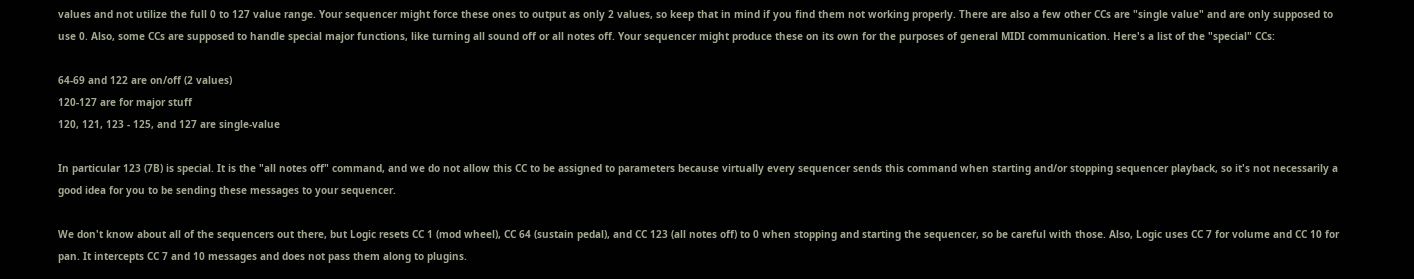values and not utilize the full 0 to 127 value range. Your sequencer might force these ones to output as only 2 values, so keep that in mind if you find them not working properly. There are also a few other CCs are "single value" and are only supposed to use 0. Also, some CCs are supposed to handle special major functions, like turning all sound off or all notes off. Your sequencer might produce these on its own for the purposes of general MIDI communication. Here's a list of the "special" CCs:

64-69 and 122 are on/off (2 values)
120-127 are for major stuff
120, 121, 123 - 125, and 127 are single-value

In particular 123 (7B) is special. It is the "all notes off" command, and we do not allow this CC to be assigned to parameters because virtually every sequencer sends this command when starting and/or stopping sequencer playback, so it's not necessarily a good idea for you to be sending these messages to your sequencer.

We don't know about all of the sequencers out there, but Logic resets CC 1 (mod wheel), CC 64 (sustain pedal), and CC 123 (all notes off) to 0 when stopping and starting the sequencer, so be careful with those. Also, Logic uses CC 7 for volume and CC 10 for pan. It intercepts CC 7 and 10 messages and does not pass them along to plugins.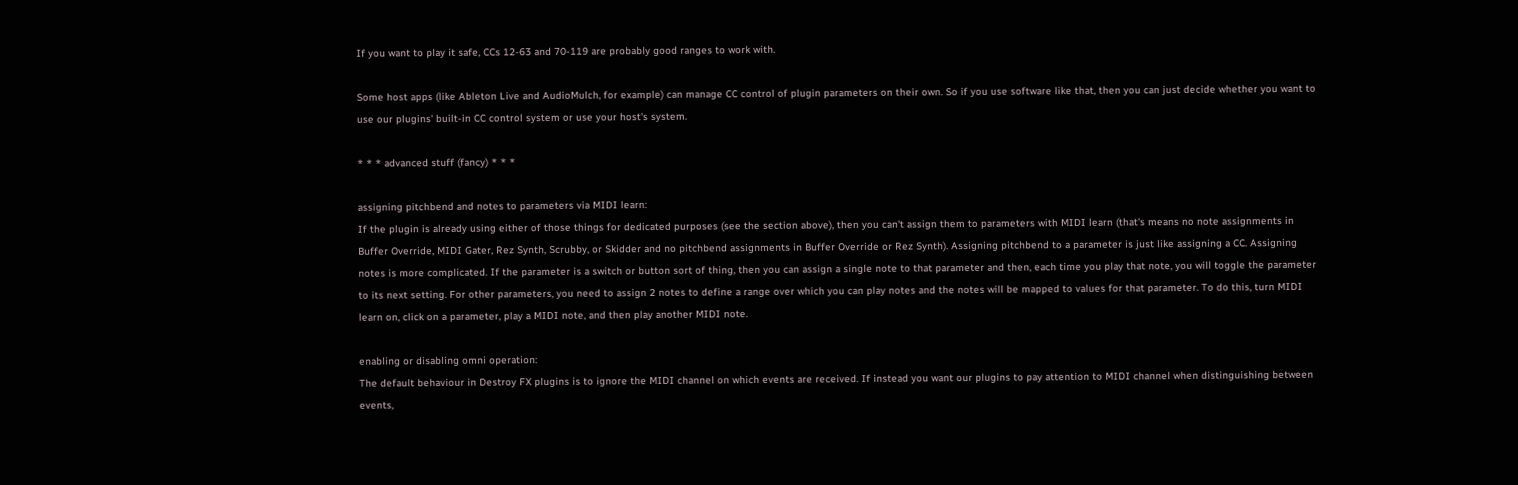If you want to play it safe, CCs 12-63 and 70-119 are probably good ranges to work with.

Some host apps (like Ableton Live and AudioMulch, for example) can manage CC control of plugin parameters on their own. So if you use software like that, then you can just decide whether you want to use our plugins' built-in CC control system or use your host's system.

* * * advanced stuff (fancy) * * *

assigning pitchbend and notes to parameters via MIDI learn:
If the plugin is already using either of those things for dedicated purposes (see the section above), then you can't assign them to parameters with MIDI learn (that's means no note assignments in Buffer Override, MIDI Gater, Rez Synth, Scrubby, or Skidder and no pitchbend assignments in Buffer Override or Rez Synth). Assigning pitchbend to a parameter is just like assigning a CC. Assigning notes is more complicated. If the parameter is a switch or button sort of thing, then you can assign a single note to that parameter and then, each time you play that note, you will toggle the parameter to its next setting. For other parameters, you need to assign 2 notes to define a range over which you can play notes and the notes will be mapped to values for that parameter. To do this, turn MIDI learn on, click on a parameter, play a MIDI note, and then play another MIDI note.

enabling or disabling omni operation:
The default behaviour in Destroy FX plugins is to ignore the MIDI channel on which events are received. If instead you want our plugins to pay attention to MIDI channel when distinguishing between events,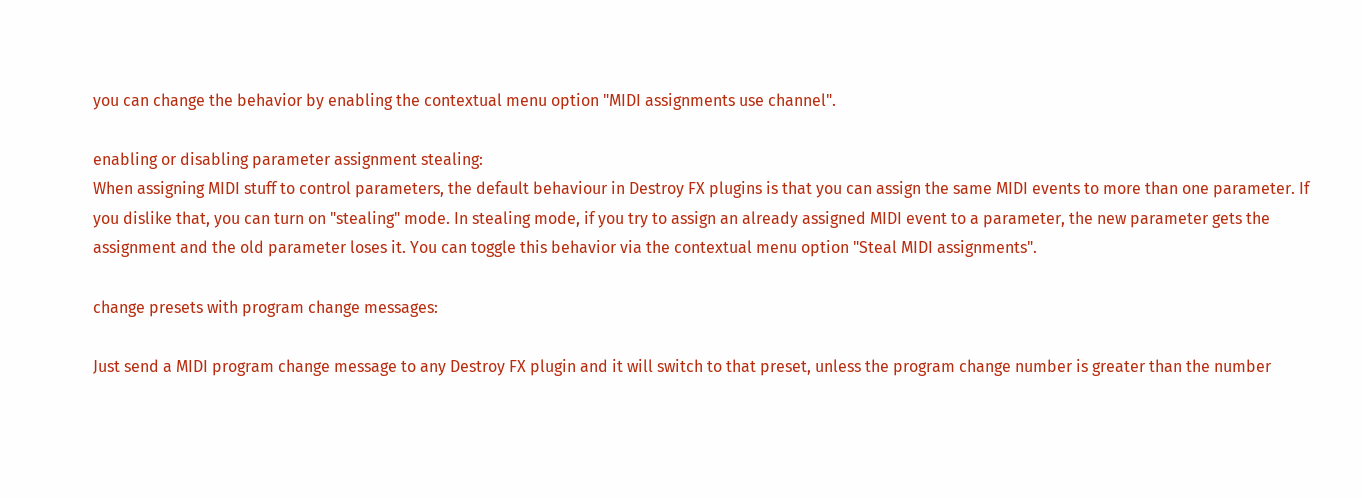you can change the behavior by enabling the contextual menu option "MIDI assignments use channel".

enabling or disabling parameter assignment stealing:
When assigning MIDI stuff to control parameters, the default behaviour in Destroy FX plugins is that you can assign the same MIDI events to more than one parameter. If you dislike that, you can turn on "stealing" mode. In stealing mode, if you try to assign an already assigned MIDI event to a parameter, the new parameter gets the assignment and the old parameter loses it. You can toggle this behavior via the contextual menu option "Steal MIDI assignments".

change presets with program change messages:

Just send a MIDI program change message to any Destroy FX plugin and it will switch to that preset, unless the program change number is greater than the number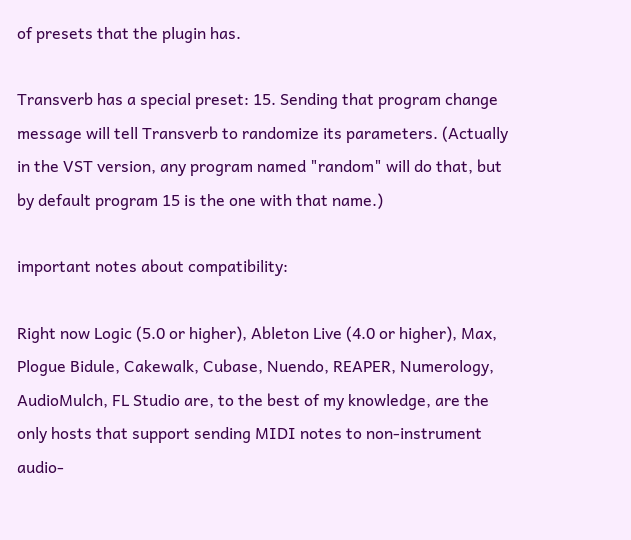of presets that the plugin has.

Transverb has a special preset: 15. Sending that program change message will tell Transverb to randomize its parameters. (Actually in the VST version, any program named "random" will do that, but by default program 15 is the one with that name.)

important notes about compatibility:

Right now Logic (5.0 or higher), Ableton Live (4.0 or higher), Max, Plogue Bidule, Cakewalk, Cubase, Nuendo, REAPER, Numerology, AudioMulch, FL Studio are, to the best of my knowledge, are the only hosts that support sending MIDI notes to non-instrument audio-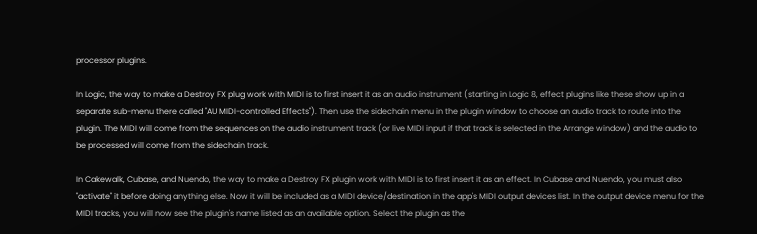processor plugins.

In Logic, the way to make a Destroy FX plug work with MIDI is to first insert it as an audio instrument (starting in Logic 8, effect plugins like these show up in a separate sub-menu there called "AU MIDI-controlled Effects"). Then use the sidechain menu in the plugin window to choose an audio track to route into the plugin. The MIDI will come from the sequences on the audio instrument track (or live MIDI input if that track is selected in the Arrange window) and the audio to be processed will come from the sidechain track.

In Cakewalk, Cubase, and Nuendo, the way to make a Destroy FX plugin work with MIDI is to first insert it as an effect. In Cubase and Nuendo, you must also "activate" it before doing anything else. Now it will be included as a MIDI device/destination in the app's MIDI output devices list. In the output device menu for the MIDI tracks, you will now see the plugin's name listed as an available option. Select the plugin as the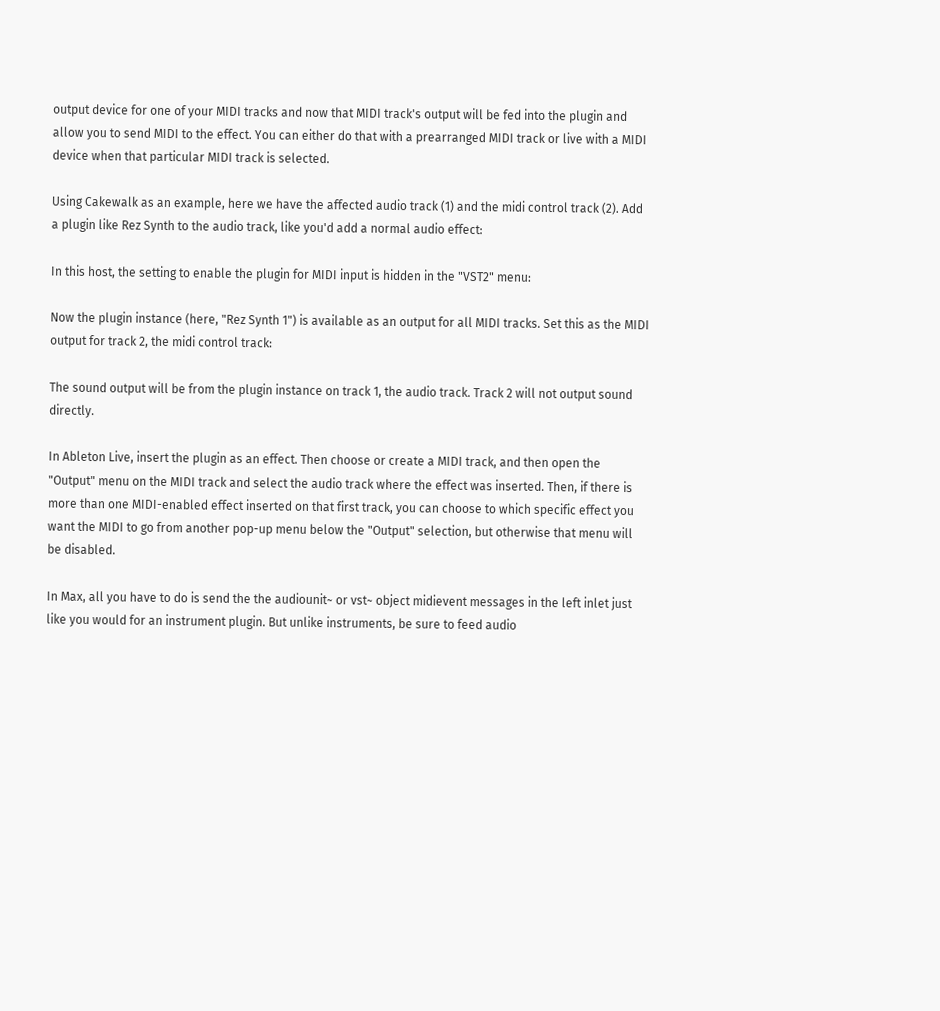output device for one of your MIDI tracks and now that MIDI track's output will be fed into the plugin and allow you to send MIDI to the effect. You can either do that with a prearranged MIDI track or live with a MIDI device when that particular MIDI track is selected.

Using Cakewalk as an example, here we have the affected audio track (1) and the midi control track (2). Add a plugin like Rez Synth to the audio track, like you'd add a normal audio effect:

In this host, the setting to enable the plugin for MIDI input is hidden in the "VST2" menu:

Now the plugin instance (here, "Rez Synth 1") is available as an output for all MIDI tracks. Set this as the MIDI output for track 2, the midi control track:

The sound output will be from the plugin instance on track 1, the audio track. Track 2 will not output sound directly.

In Ableton Live, insert the plugin as an effect. Then choose or create a MIDI track, and then open the "Output" menu on the MIDI track and select the audio track where the effect was inserted. Then, if there is more than one MIDI-enabled effect inserted on that first track, you can choose to which specific effect you want the MIDI to go from another pop-up menu below the "Output" selection, but otherwise that menu will be disabled.

In Max, all you have to do is send the the audiounit~ or vst~ object midievent messages in the left inlet just like you would for an instrument plugin. But unlike instruments, be sure to feed audio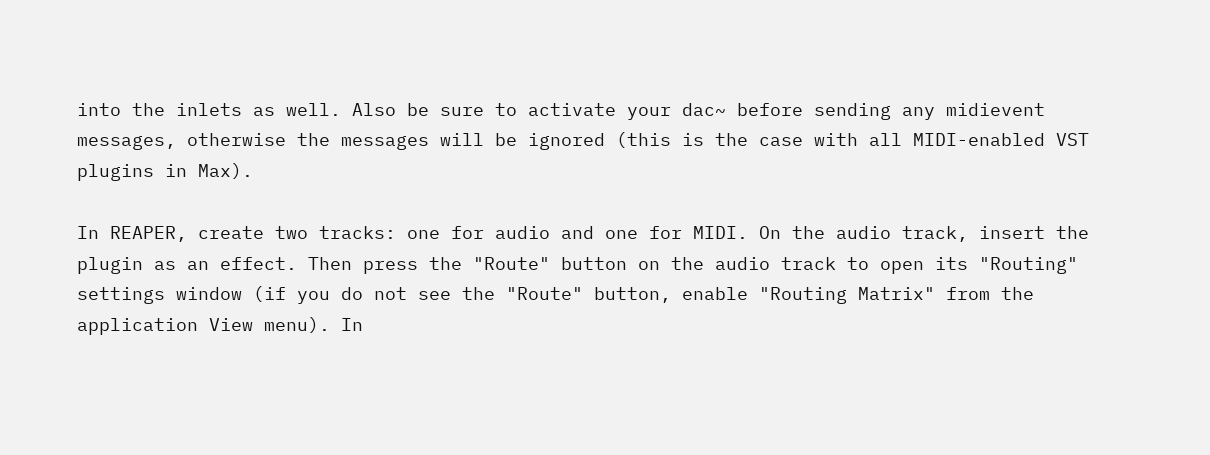into the inlets as well. Also be sure to activate your dac~ before sending any midievent messages, otherwise the messages will be ignored (this is the case with all MIDI-enabled VST plugins in Max).

In REAPER, create two tracks: one for audio and one for MIDI. On the audio track, insert the plugin as an effect. Then press the "Route" button on the audio track to open its "Routing" settings window (if you do not see the "Route" button, enable "Routing Matrix" from the application View menu). In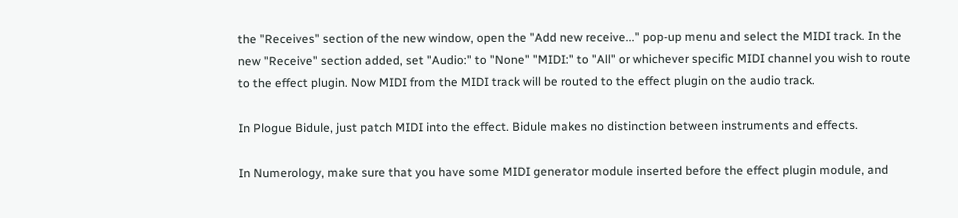the "Receives" section of the new window, open the "Add new receive..." pop-up menu and select the MIDI track. In the new "Receive" section added, set "Audio:" to "None" "MIDI:" to "All" or whichever specific MIDI channel you wish to route to the effect plugin. Now MIDI from the MIDI track will be routed to the effect plugin on the audio track.

In Plogue Bidule, just patch MIDI into the effect. Bidule makes no distinction between instruments and effects.

In Numerology, make sure that you have some MIDI generator module inserted before the effect plugin module, and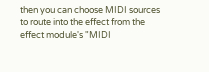then you can choose MIDI sources to route into the effect from the effect module's "MIDI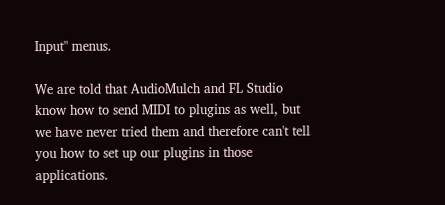Input" menus.

We are told that AudioMulch and FL Studio know how to send MIDI to plugins as well, but we have never tried them and therefore can't tell you how to set up our plugins in those applications.